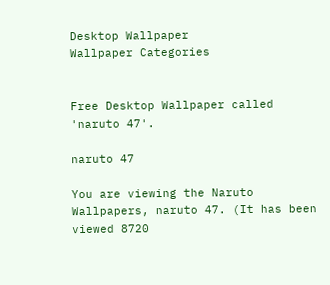Desktop Wallpaper
Wallpaper Categories


Free Desktop Wallpaper called 'naruto 47'.

naruto 47

You are viewing the Naruto Wallpapers, naruto 47. (It has been viewed 8720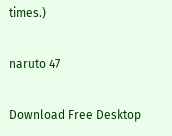times.)

naruto 47

Download Free Desktop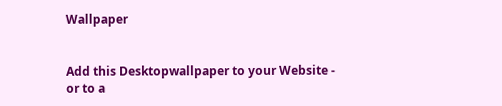Wallpaper


Add this Desktopwallpaper to your Website -
or to a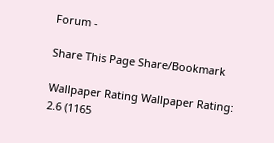Forum -

Share This Page Share/Bookmark

Wallpaper Rating Wallpaper Rating: 2.6 (1165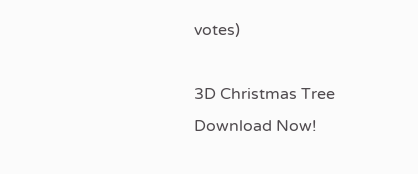votes)

3D Christmas Tree
Download Now!